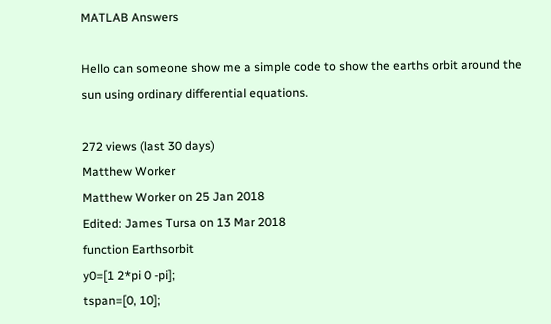MATLAB Answers

Hello can someone show me a simple code to show the earths orbit around the sun using ordinary differential equations.

272 views (last 30 days)
Matthew Worker
Matthew Worker on 25 Jan 2018
Edited: James Tursa on 13 Mar 2018
function Earthsorbit
y0=[1 2*pi 0 -pi];
tspan=[0, 10];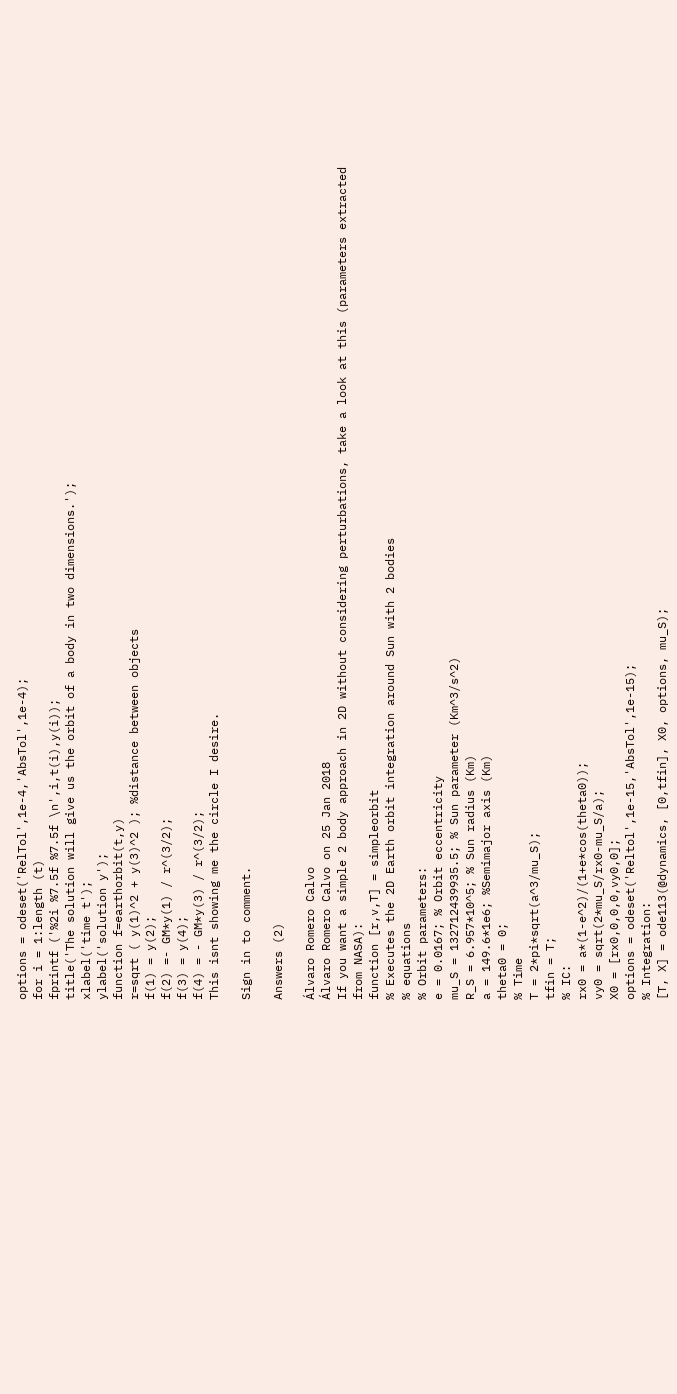options = odeset('RelTol',1e-4,'AbsTol',1e-4);
for i = 1:length (t)
fprintf ('%2i %7.5f %7.5f \n',i,t(i),y(i));
title('The solution will give us the orbit of a body in two dimensions.');
xlabel('time t');
ylabel('solution y');
function f=earthorbit(t,y)
r=sqrt ( y(1)^2 + y(3)^2 ); %distance between objects
f(1) = y(2);
f(2) =- GM*y(1) / r^(3/2);
f(3) = y(4);
f(4) = - GM*y(3) / r^(3/2);
This isnt showing me the circle I desire.

Sign in to comment.

Answers (2)

Álvaro Romero Calvo
Álvaro Romero Calvo on 25 Jan 2018
If you want a simple 2 body approach in 2D without considering perturbations, take a look at this (parameters extracted from NASA):
function [r,v,T] = simpleorbit
% Executes the 2D Earth orbit integration around Sun with 2 bodies
% equations
% Orbit parameters:
e = 0.0167; % Orbit eccentricity
mu_S = 132712439935.5; % Sun parameter (Km^3/s^2)
R_S = 6.957*10^5; % Sun radius (Km)
a = 149.6*1e6; %Semimajor axis (Km)
theta0 = 0;
% Time
T = 2*pi*sqrt(a^3/mu_S);
tfin = T;
% IC:
rx0 = a*(1-e^2)/(1+e*cos(theta0));
vy0 = sqrt(2*mu_S/rx0-mu_S/a);
X0 = [rx0,0,0,0,vy0,0];
options = odeset('Reltol',1e-15,'AbsTol',1e-15);
% Integration:
[T, X] = ode113(@dynamics, [0,tfin], X0, options, mu_S);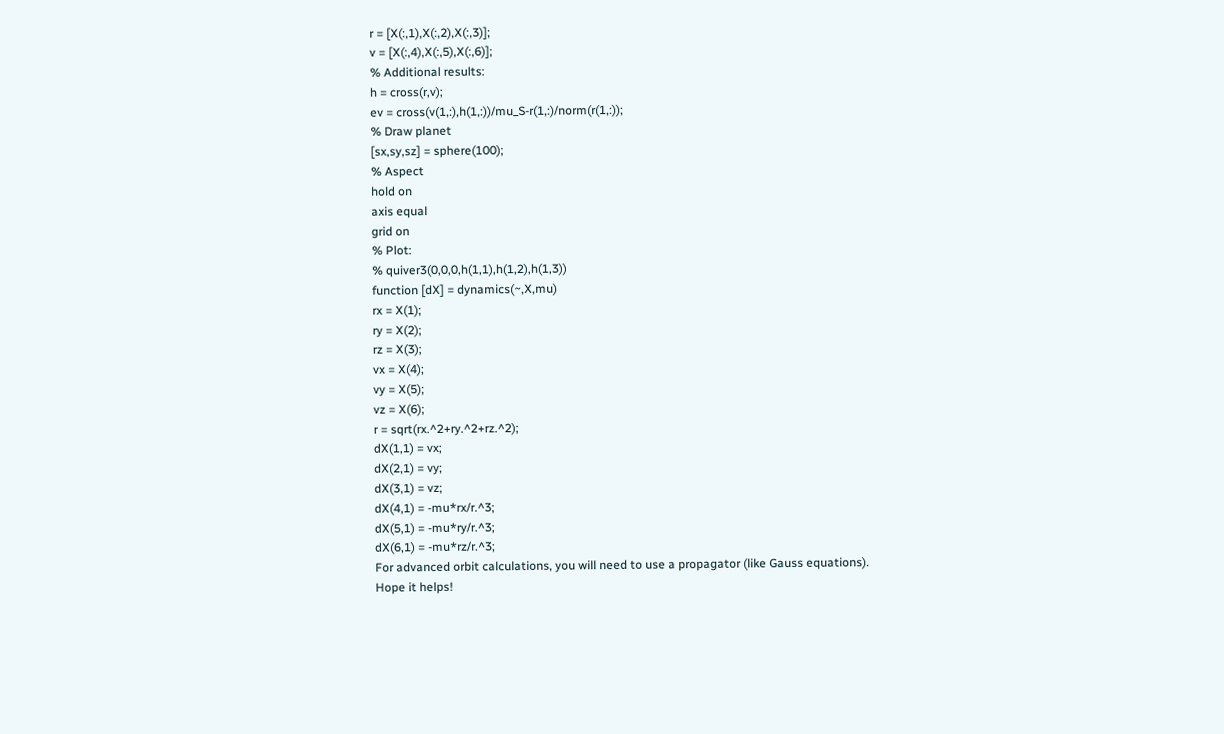r = [X(:,1),X(:,2),X(:,3)];
v = [X(:,4),X(:,5),X(:,6)];
% Additional results:
h = cross(r,v);
ev = cross(v(1,:),h(1,:))/mu_S-r(1,:)/norm(r(1,:));
% Draw planet
[sx,sy,sz] = sphere(100);
% Aspect
hold on
axis equal
grid on
% Plot:
% quiver3(0,0,0,h(1,1),h(1,2),h(1,3))
function [dX] = dynamics(~,X,mu)
rx = X(1);
ry = X(2);
rz = X(3);
vx = X(4);
vy = X(5);
vz = X(6);
r = sqrt(rx.^2+ry.^2+rz.^2);
dX(1,1) = vx;
dX(2,1) = vy;
dX(3,1) = vz;
dX(4,1) = -mu*rx/r.^3;
dX(5,1) = -mu*ry/r.^3;
dX(6,1) = -mu*rz/r.^3;
For advanced orbit calculations, you will need to use a propagator (like Gauss equations).
Hope it helps!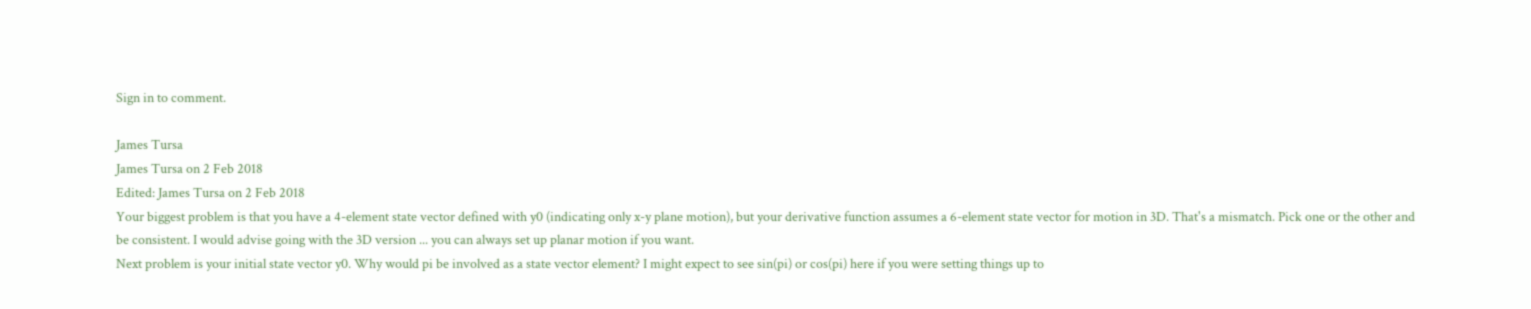Sign in to comment.

James Tursa
James Tursa on 2 Feb 2018
Edited: James Tursa on 2 Feb 2018
Your biggest problem is that you have a 4-element state vector defined with y0 (indicating only x-y plane motion), but your derivative function assumes a 6-element state vector for motion in 3D. That's a mismatch. Pick one or the other and be consistent. I would advise going with the 3D version ... you can always set up planar motion if you want.
Next problem is your initial state vector y0. Why would pi be involved as a state vector element? I might expect to see sin(pi) or cos(pi) here if you were setting things up to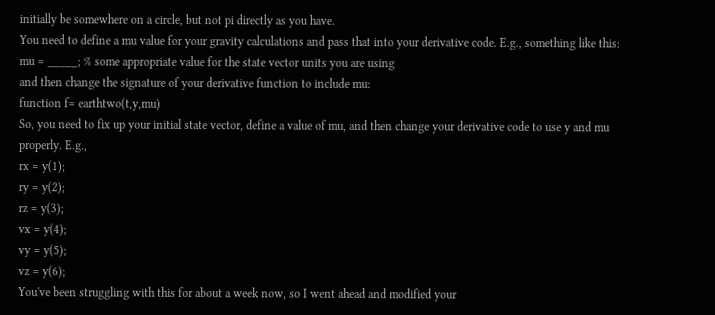initially be somewhere on a circle, but not pi directly as you have.
You need to define a mu value for your gravity calculations and pass that into your derivative code. E.g., something like this:
mu = _____; % some appropriate value for the state vector units you are using
and then change the signature of your derivative function to include mu:
function f= earthtwo(t,y,mu)
So, you need to fix up your initial state vector, define a value of mu, and then change your derivative code to use y and mu properly. E.g.,
rx = y(1);
ry = y(2);
rz = y(3);
vx = y(4);
vy = y(5);
vz = y(6);
You've been struggling with this for about a week now, so I went ahead and modified your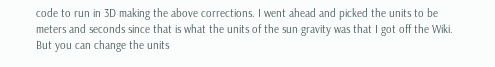code to run in 3D making the above corrections. I went ahead and picked the units to be meters and seconds since that is what the units of the sun gravity was that I got off the Wiki. But you can change the units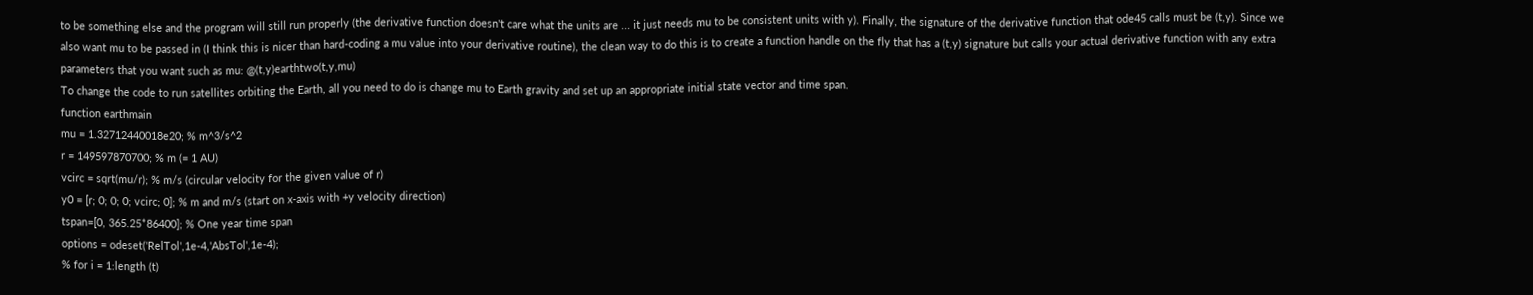to be something else and the program will still run properly (the derivative function doesn't care what the units are ... it just needs mu to be consistent units with y). Finally, the signature of the derivative function that ode45 calls must be (t,y). Since we also want mu to be passed in (I think this is nicer than hard-coding a mu value into your derivative routine), the clean way to do this is to create a function handle on the fly that has a (t,y) signature but calls your actual derivative function with any extra parameters that you want such as mu: @(t,y)earthtwo(t,y,mu)
To change the code to run satellites orbiting the Earth, all you need to do is change mu to Earth gravity and set up an appropriate initial state vector and time span.
function earthmain
mu = 1.32712440018e20; % m^3/s^2
r = 149597870700; % m (= 1 AU)
vcirc = sqrt(mu/r); % m/s (circular velocity for the given value of r)
y0 = [r; 0; 0; 0; vcirc; 0]; % m and m/s (start on x-axis with +y velocity direction)
tspan=[0, 365.25*86400]; % One year time span
options = odeset('RelTol',1e-4,'AbsTol',1e-4);
% for i = 1:length (t)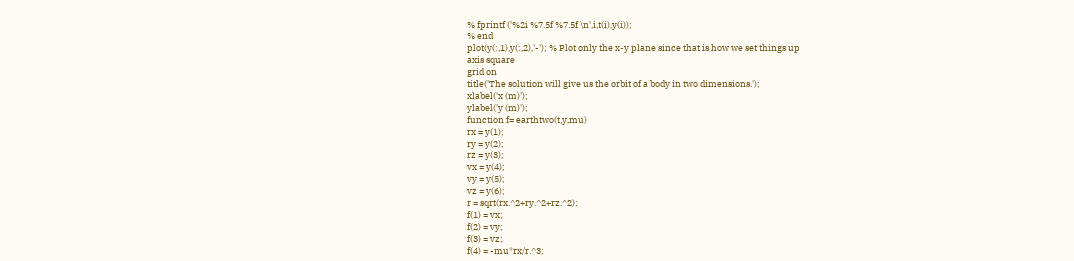% fprintf ('%2i %7.5f %7.5f \n',i,t(i),y(i));
% end
plot(y(:,1),y(:,2),'-'); % Plot only the x-y plane since that is how we set things up
axis square
grid on
title('The solution will give us the orbit of a body in two dimensions.');
xlabel('x (m)');
ylabel('y (m)');
function f= earthtwo(t,y,mu)
rx = y(1);
ry = y(2);
rz = y(3);
vx = y(4);
vy = y(5);
vz = y(6);
r = sqrt(rx.^2+ry.^2+rz.^2);
f(1) = vx;
f(2) = vy;
f(3) = vz;
f(4) = -mu*rx/r.^3;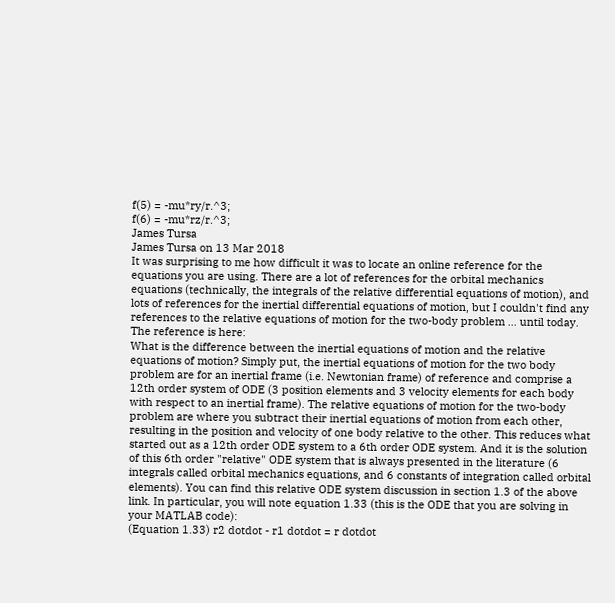f(5) = -mu*ry/r.^3;
f(6) = -mu*rz/r.^3;
James Tursa
James Tursa on 13 Mar 2018
It was surprising to me how difficult it was to locate an online reference for the equations you are using. There are a lot of references for the orbital mechanics equations (technically, the integrals of the relative differential equations of motion), and lots of references for the inertial differential equations of motion, but I couldn't find any references to the relative equations of motion for the two-body problem ... until today. The reference is here:
What is the difference between the inertial equations of motion and the relative equations of motion? Simply put, the inertial equations of motion for the two body problem are for an inertial frame (i.e. Newtonian frame) of reference and comprise a 12th order system of ODE (3 position elements and 3 velocity elements for each body with respect to an inertial frame). The relative equations of motion for the two-body problem are where you subtract their inertial equations of motion from each other, resulting in the position and velocity of one body relative to the other. This reduces what started out as a 12th order ODE system to a 6th order ODE system. And it is the solution of this 6th order "relative" ODE system that is always presented in the literature (6 integrals called orbital mechanics equations, and 6 constants of integration called orbital elements). You can find this relative ODE system discussion in section 1.3 of the above link. In particular, you will note equation 1.33 (this is the ODE that you are solving in your MATLAB code):
(Equation 1.33) r2 dotdot - r1 dotdot = r dotdot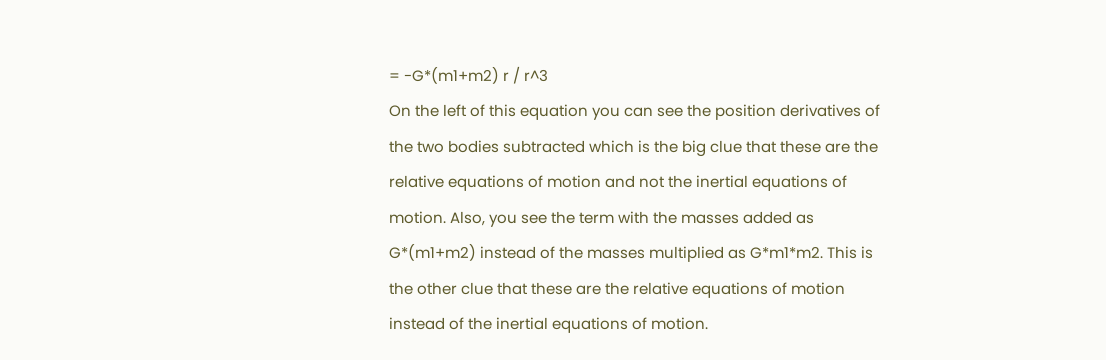= -G*(m1+m2) r / r^3
On the left of this equation you can see the position derivatives of the two bodies subtracted which is the big clue that these are the relative equations of motion and not the inertial equations of motion. Also, you see the term with the masses added as G*(m1+m2) instead of the masses multiplied as G*m1*m2. This is the other clue that these are the relative equations of motion instead of the inertial equations of motion.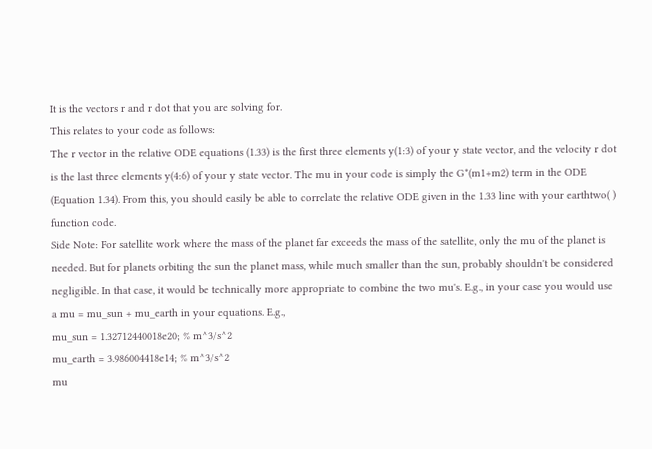It is the vectors r and r dot that you are solving for.
This relates to your code as follows:
The r vector in the relative ODE equations (1.33) is the first three elements y(1:3) of your y state vector, and the velocity r dot is the last three elements y(4:6) of your y state vector. The mu in your code is simply the G*(m1+m2) term in the ODE (Equation 1.34). From this, you should easily be able to correlate the relative ODE given in the 1.33 line with your earthtwo( ) function code.
Side Note: For satellite work where the mass of the planet far exceeds the mass of the satellite, only the mu of the planet is needed. But for planets orbiting the sun the planet mass, while much smaller than the sun, probably shouldn't be considered negligible. In that case, it would be technically more appropriate to combine the two mu's. E.g., in your case you would use a mu = mu_sun + mu_earth in your equations. E.g.,
mu_sun = 1.32712440018e20; % m^3/s^2
mu_earth = 3.986004418e14; % m^3/s^2
mu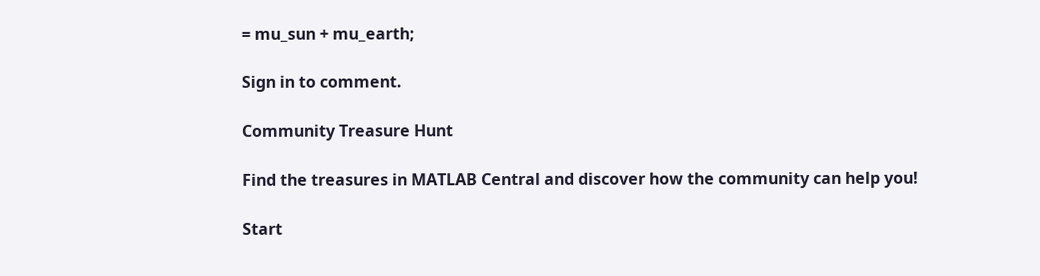= mu_sun + mu_earth;

Sign in to comment.

Community Treasure Hunt

Find the treasures in MATLAB Central and discover how the community can help you!

Start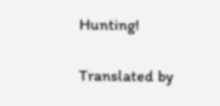Hunting!

Translated by